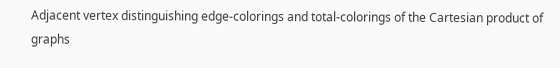Adjacent vertex distinguishing edge-colorings and total-colorings of the Cartesian product of graphs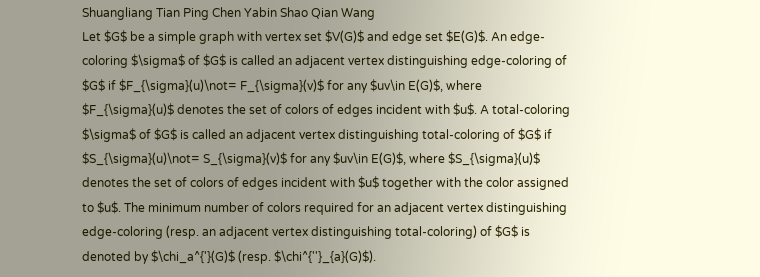Shuangliang Tian Ping Chen Yabin Shao Qian Wang
Let $G$ be a simple graph with vertex set $V(G)$ and edge set $E(G)$. An edge-coloring $\sigma$ of $G$ is called an adjacent vertex distinguishing edge-coloring of $G$ if $F_{\sigma}(u)\not= F_{\sigma}(v)$ for any $uv\in E(G)$, where $F_{\sigma}(u)$ denotes the set of colors of edges incident with $u$. A total-coloring $\sigma$ of $G$ is called an adjacent vertex distinguishing total-coloring of $G$ if $S_{\sigma}(u)\not= S_{\sigma}(v)$ for any $uv\in E(G)$, where $S_{\sigma}(u)$ denotes the set of colors of edges incident with $u$ together with the color assigned to $u$. The minimum number of colors required for an adjacent vertex distinguishing edge-coloring (resp. an adjacent vertex distinguishing total-coloring) of $G$ is denoted by $\chi_a^{'}(G)$ (resp. $\chi^{''}_{a}(G)$).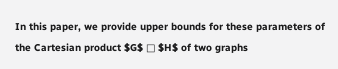In this paper, we provide upper bounds for these parameters of the Cartesian product $G$ □ $H$ of two graphs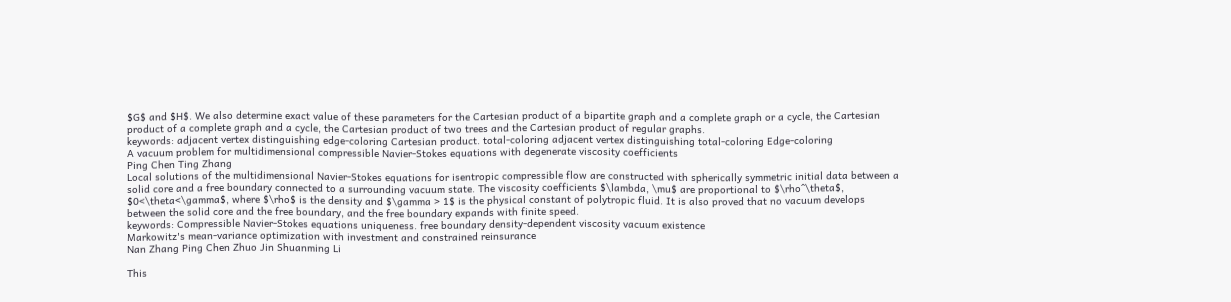$G$ and $H$. We also determine exact value of these parameters for the Cartesian product of a bipartite graph and a complete graph or a cycle, the Cartesian product of a complete graph and a cycle, the Cartesian product of two trees and the Cartesian product of regular graphs.
keywords: adjacent vertex distinguishing edge-coloring Cartesian product. total-coloring adjacent vertex distinguishing total-coloring Edge-coloring
A vacuum problem for multidimensional compressible Navier-Stokes equations with degenerate viscosity coefficients
Ping Chen Ting Zhang
Local solutions of the multidimensional Navier-Stokes equations for isentropic compressible flow are constructed with spherically symmetric initial data between a solid core and a free boundary connected to a surrounding vacuum state. The viscosity coefficients $\lambda, \mu$ are proportional to $\rho^\theta$, $0<\theta<\gamma$, where $\rho$ is the density and $\gamma > 1$ is the physical constant of polytropic fluid. It is also proved that no vacuum develops between the solid core and the free boundary, and the free boundary expands with finite speed.
keywords: Compressible Navier-Stokes equations uniqueness. free boundary density-dependent viscosity vacuum existence
Markowitz's mean-variance optimization with investment and constrained reinsurance
Nan Zhang Ping Chen Zhuo Jin Shuanming Li

This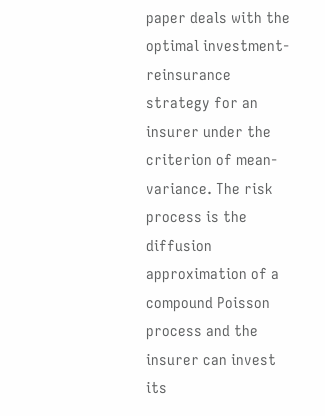paper deals with the optimal investment-reinsurance strategy for an insurer under the criterion of mean-variance. The risk process is the diffusion approximation of a compound Poisson process and the insurer can invest its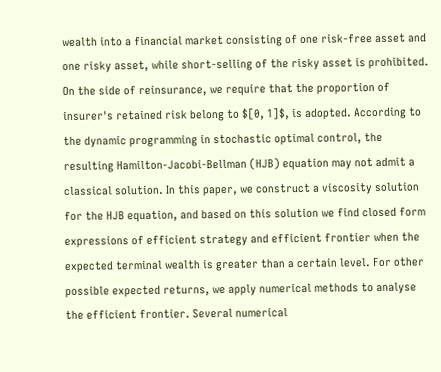wealth into a financial market consisting of one risk-free asset and one risky asset, while short-selling of the risky asset is prohibited. On the side of reinsurance, we require that the proportion of insurer's retained risk belong to $[0, 1]$, is adopted. According to the dynamic programming in stochastic optimal control, the resulting Hamilton-Jacobi-Bellman (HJB) equation may not admit a classical solution. In this paper, we construct a viscosity solution for the HJB equation, and based on this solution we find closed form expressions of efficient strategy and efficient frontier when the expected terminal wealth is greater than a certain level. For other possible expected returns, we apply numerical methods to analyse the efficient frontier. Several numerical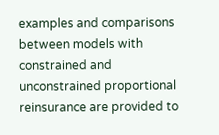examples and comparisons between models with constrained and unconstrained proportional reinsurance are provided to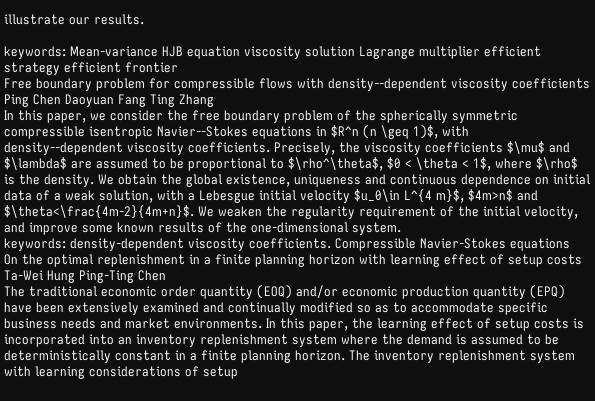illustrate our results.

keywords: Mean-variance HJB equation viscosity solution Lagrange multiplier efficient strategy efficient frontier
Free boundary problem for compressible flows with density--dependent viscosity coefficients
Ping Chen Daoyuan Fang Ting Zhang
In this paper, we consider the free boundary problem of the spherically symmetric compressible isentropic Navier--Stokes equations in $R^n (n \geq 1)$, with density--dependent viscosity coefficients. Precisely, the viscosity coefficients $\mu$ and $\lambda$ are assumed to be proportional to $\rho^\theta$, $0 < \theta < 1$, where $\rho$ is the density. We obtain the global existence, uniqueness and continuous dependence on initial data of a weak solution, with a Lebesgue initial velocity $u_0\in L^{4 m}$, $4m>n$ and $\theta<\frac{4m-2}{4m+n}$. We weaken the regularity requirement of the initial velocity, and improve some known results of the one-dimensional system.
keywords: density-dependent viscosity coefficients. Compressible Navier-Stokes equations
On the optimal replenishment in a finite planning horizon with learning effect of setup costs
Ta-Wei Hung Ping-Ting Chen
The traditional economic order quantity (EOQ) and/or economic production quantity (EPQ) have been extensively examined and continually modified so as to accommodate specific business needs and market environments. In this paper, the learning effect of setup costs is incorporated into an inventory replenishment system where the demand is assumed to be deterministically constant in a finite planning horizon. The inventory replenishment system with learning considerations of setup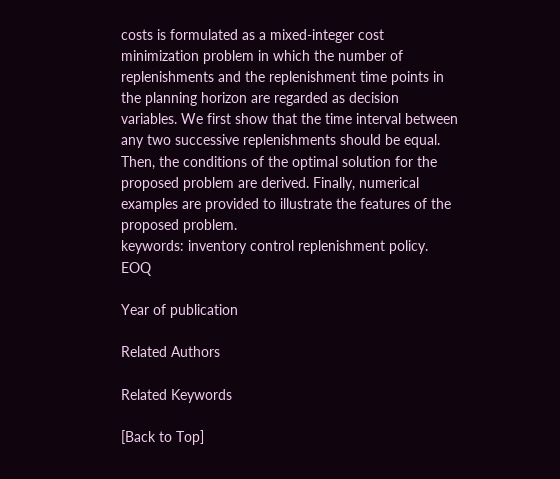costs is formulated as a mixed-integer cost minimization problem in which the number of replenishments and the replenishment time points in the planning horizon are regarded as decision variables. We first show that the time interval between any two successive replenishments should be equal. Then, the conditions of the optimal solution for the proposed problem are derived. Finally, numerical examples are provided to illustrate the features of the proposed problem.
keywords: inventory control replenishment policy. EOQ

Year of publication

Related Authors

Related Keywords

[Back to Top]